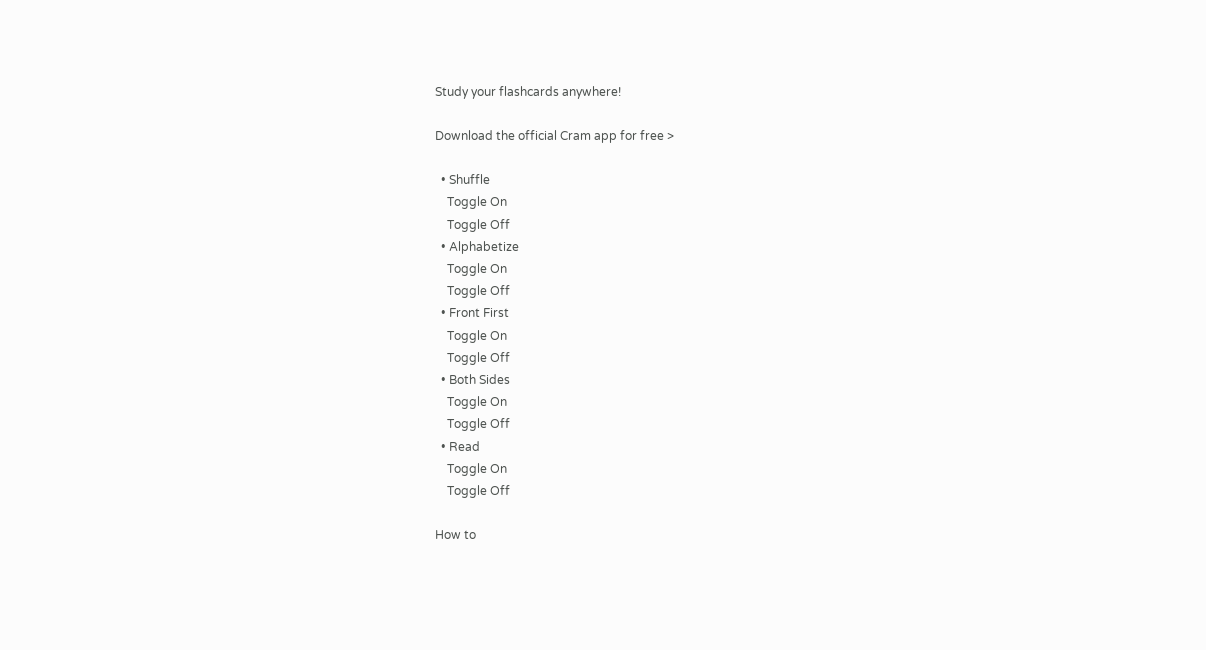Study your flashcards anywhere!

Download the official Cram app for free >

  • Shuffle
    Toggle On
    Toggle Off
  • Alphabetize
    Toggle On
    Toggle Off
  • Front First
    Toggle On
    Toggle Off
  • Both Sides
    Toggle On
    Toggle Off
  • Read
    Toggle On
    Toggle Off

How to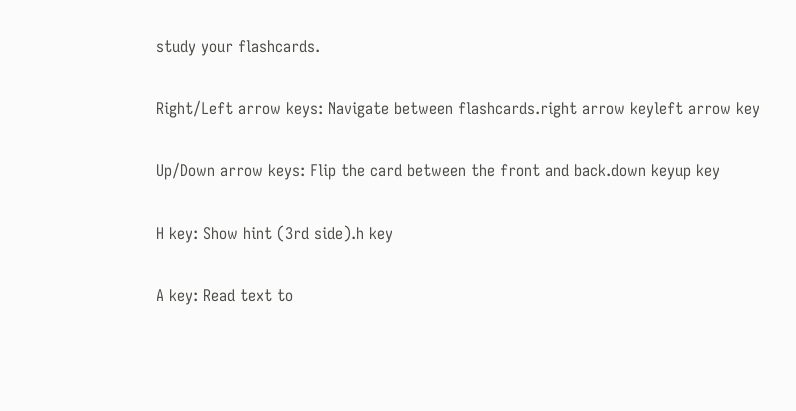study your flashcards.

Right/Left arrow keys: Navigate between flashcards.right arrow keyleft arrow key

Up/Down arrow keys: Flip the card between the front and back.down keyup key

H key: Show hint (3rd side).h key

A key: Read text to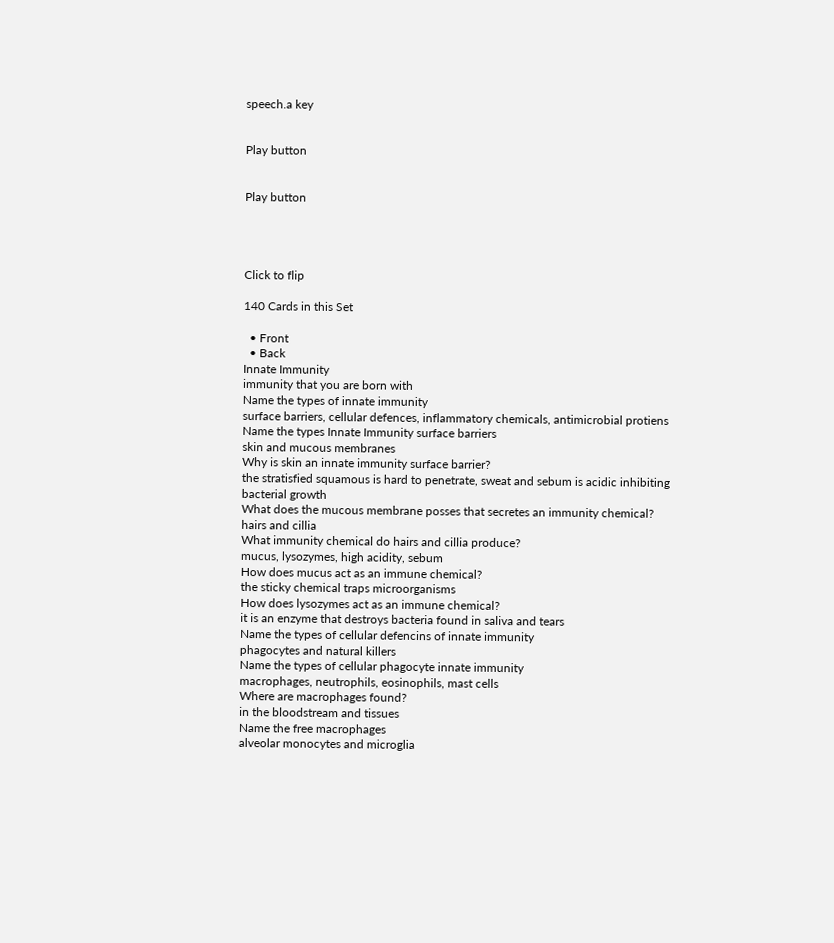speech.a key


Play button


Play button




Click to flip

140 Cards in this Set

  • Front
  • Back
Innate Immunity
immunity that you are born with
Name the types of innate immunity
surface barriers, cellular defences, inflammatory chemicals, antimicrobial protiens
Name the types Innate Immunity surface barriers
skin and mucous membranes
Why is skin an innate immunity surface barrier?
the stratisfied squamous is hard to penetrate, sweat and sebum is acidic inhibiting bacterial growth
What does the mucous membrane posses that secretes an immunity chemical?
hairs and cillia
What immunity chemical do hairs and cillia produce?
mucus, lysozymes, high acidity, sebum
How does mucus act as an immune chemical?
the sticky chemical traps microorganisms
How does lysozymes act as an immune chemical?
it is an enzyme that destroys bacteria found in saliva and tears
Name the types of cellular defencins of innate immunity
phagocytes and natural killers
Name the types of cellular phagocyte innate immunity
macrophages, neutrophils, eosinophils, mast cells
Where are macrophages found?
in the bloodstream and tissues
Name the free macrophages
alveolar monocytes and microglia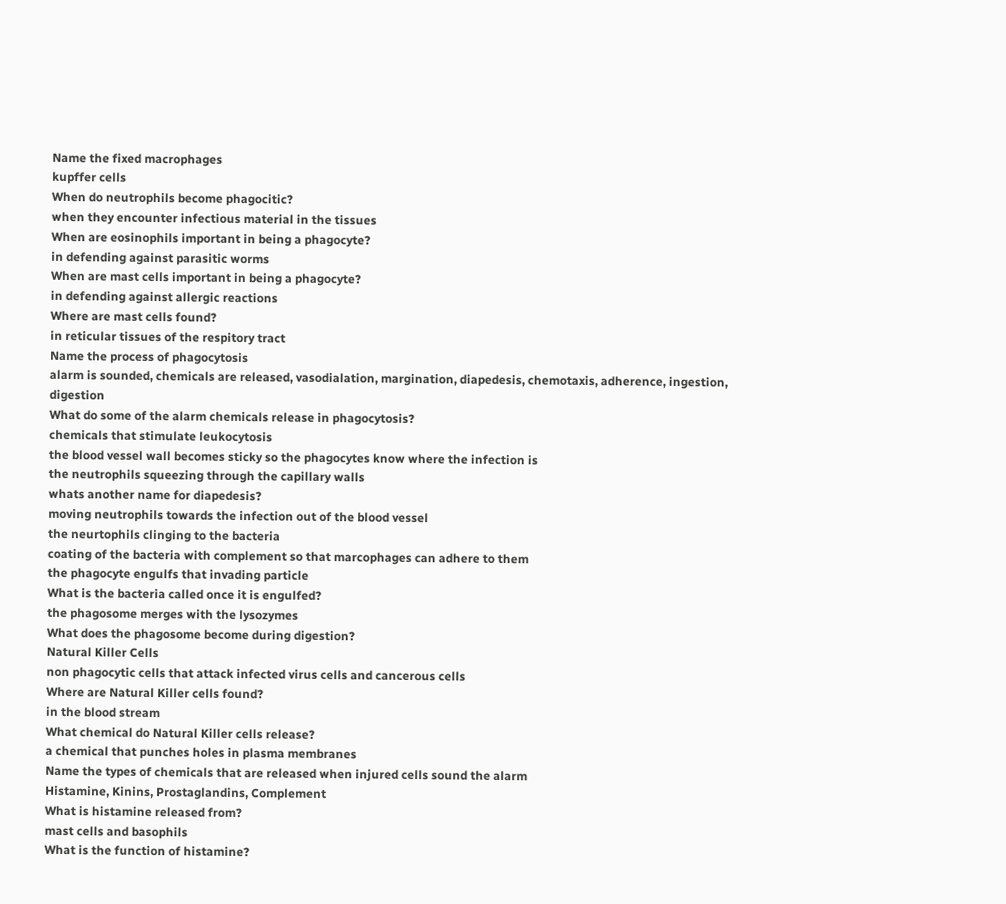Name the fixed macrophages
kupffer cells
When do neutrophils become phagocitic?
when they encounter infectious material in the tissues
When are eosinophils important in being a phagocyte?
in defending against parasitic worms
When are mast cells important in being a phagocyte?
in defending against allergic reactions
Where are mast cells found?
in reticular tissues of the respitory tract
Name the process of phagocytosis
alarm is sounded, chemicals are released, vasodialation, margination, diapedesis, chemotaxis, adherence, ingestion, digestion
What do some of the alarm chemicals release in phagocytosis?
chemicals that stimulate leukocytosis
the blood vessel wall becomes sticky so the phagocytes know where the infection is
the neutrophils squeezing through the capillary walls
whats another name for diapedesis?
moving neutrophils towards the infection out of the blood vessel
the neurtophils clinging to the bacteria
coating of the bacteria with complement so that marcophages can adhere to them
the phagocyte engulfs that invading particle
What is the bacteria called once it is engulfed?
the phagosome merges with the lysozymes
What does the phagosome become during digestion?
Natural Killer Cells
non phagocytic cells that attack infected virus cells and cancerous cells
Where are Natural Killer cells found?
in the blood stream
What chemical do Natural Killer cells release?
a chemical that punches holes in plasma membranes
Name the types of chemicals that are released when injured cells sound the alarm
Histamine, Kinins, Prostaglandins, Complement
What is histamine released from?
mast cells and basophils
What is the function of histamine?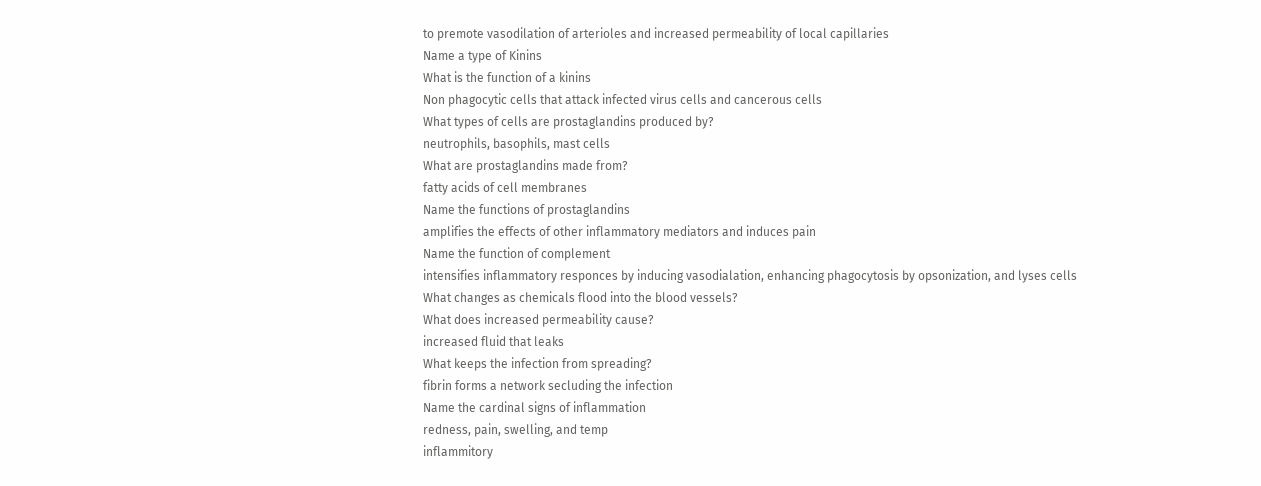to premote vasodilation of arterioles and increased permeability of local capillaries
Name a type of Kinins
What is the function of a kinins
Non phagocytic cells that attack infected virus cells and cancerous cells
What types of cells are prostaglandins produced by?
neutrophils, basophils, mast cells
What are prostaglandins made from?
fatty acids of cell membranes
Name the functions of prostaglandins
amplifies the effects of other inflammatory mediators and induces pain
Name the function of complement
intensifies inflammatory responces by inducing vasodialation, enhancing phagocytosis by opsonization, and lyses cells
What changes as chemicals flood into the blood vessels?
What does increased permeability cause?
increased fluid that leaks
What keeps the infection from spreading?
fibrin forms a network secluding the infection
Name the cardinal signs of inflammation
redness, pain, swelling, and temp
inflammitory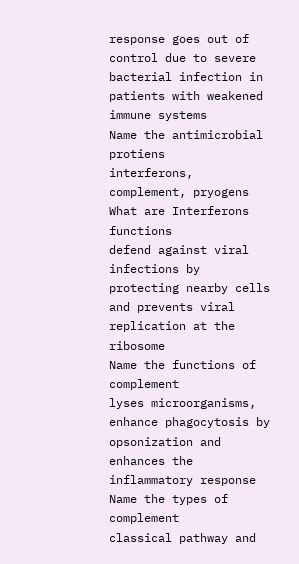response goes out of control due to severe bacterial infection in patients with weakened immune systems
Name the antimicrobial protiens
interferons, complement, pryogens
What are Interferons functions
defend against viral infections by protecting nearby cells and prevents viral replication at the ribosome
Name the functions of complement
lyses microorganisms, enhance phagocytosis by opsonization and enhances the inflammatory response
Name the types of complement
classical pathway and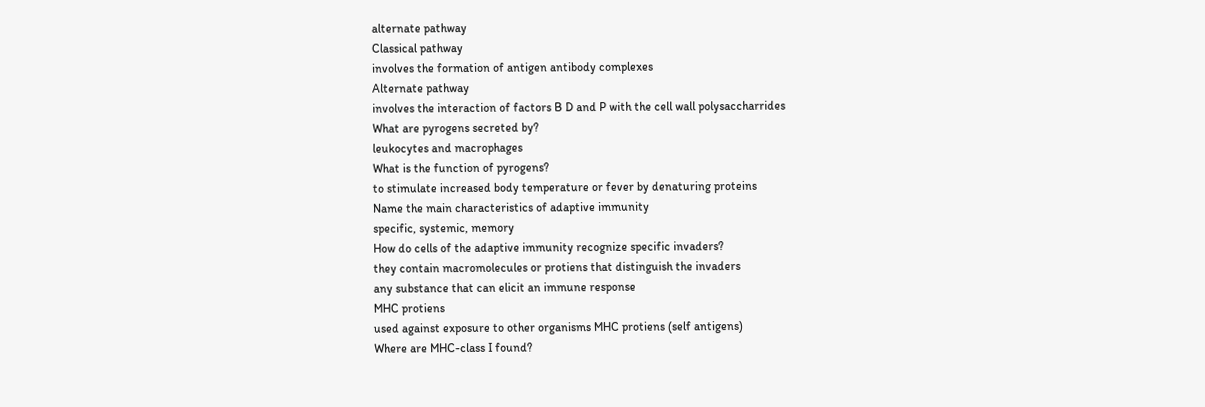alternate pathway
Classical pathway
involves the formation of antigen antibody complexes
Alternate pathway
involves the interaction of factors B D and P with the cell wall polysaccharrides
What are pyrogens secreted by?
leukocytes and macrophages
What is the function of pyrogens?
to stimulate increased body temperature or fever by denaturing proteins
Name the main characteristics of adaptive immunity
specific, systemic, memory
How do cells of the adaptive immunity recognize specific invaders?
they contain macromolecules or protiens that distinguish the invaders
any substance that can elicit an immune response
MHC protiens
used against exposure to other organisms MHC protiens (self antigens)
Where are MHC-class I found?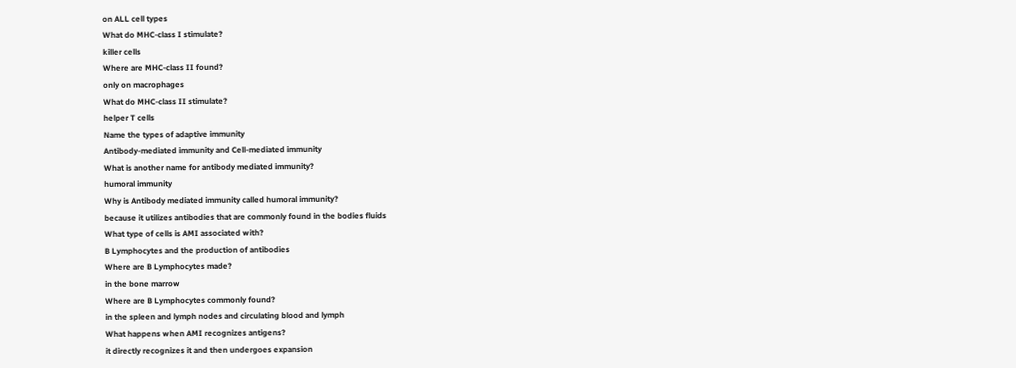on ALL cell types
What do MHC-class I stimulate?
killer cells
Where are MHC-class II found?
only on macrophages
What do MHC-class II stimulate?
helper T cells
Name the types of adaptive immunity
Antibody-mediated immunity and Cell-mediated immunity
What is another name for antibody mediated immunity?
humoral immunity
Why is Antibody mediated immunity called humoral immunity?
because it utilizes antibodies that are commonly found in the bodies fluids
What type of cells is AMI associated with?
B Lymphocytes and the production of antibodies
Where are B Lymphocytes made?
in the bone marrow
Where are B Lymphocytes commonly found?
in the spleen and lymph nodes and circulating blood and lymph
What happens when AMI recognizes antigens?
it directly recognizes it and then undergoes expansion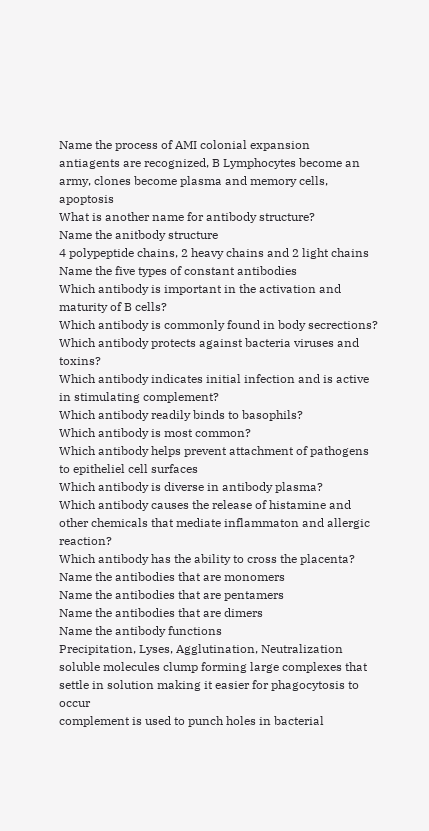Name the process of AMI colonial expansion
antiagents are recognized, B Lymphocytes become an army, clones become plasma and memory cells, apoptosis
What is another name for antibody structure?
Name the anitbody structure
4 polypeptide chains, 2 heavy chains and 2 light chains
Name the five types of constant antibodies
Which antibody is important in the activation and maturity of B cells?
Which antibody is commonly found in body secrections?
Which antibody protects against bacteria viruses and toxins?
Which antibody indicates initial infection and is active in stimulating complement?
Which antibody readily binds to basophils?
Which antibody is most common?
Which antibody helps prevent attachment of pathogens to epitheliel cell surfaces
Which antibody is diverse in antibody plasma?
Which antibody causes the release of histamine and other chemicals that mediate inflammaton and allergic reaction?
Which antibody has the ability to cross the placenta?
Name the antibodies that are monomers
Name the antibodies that are pentamers
Name the antibodies that are dimers
Name the antibody functions
Precipitation, Lyses, Agglutination, Neutralization
soluble molecules clump forming large complexes that settle in solution making it easier for phagocytosis to occur
complement is used to punch holes in bacterial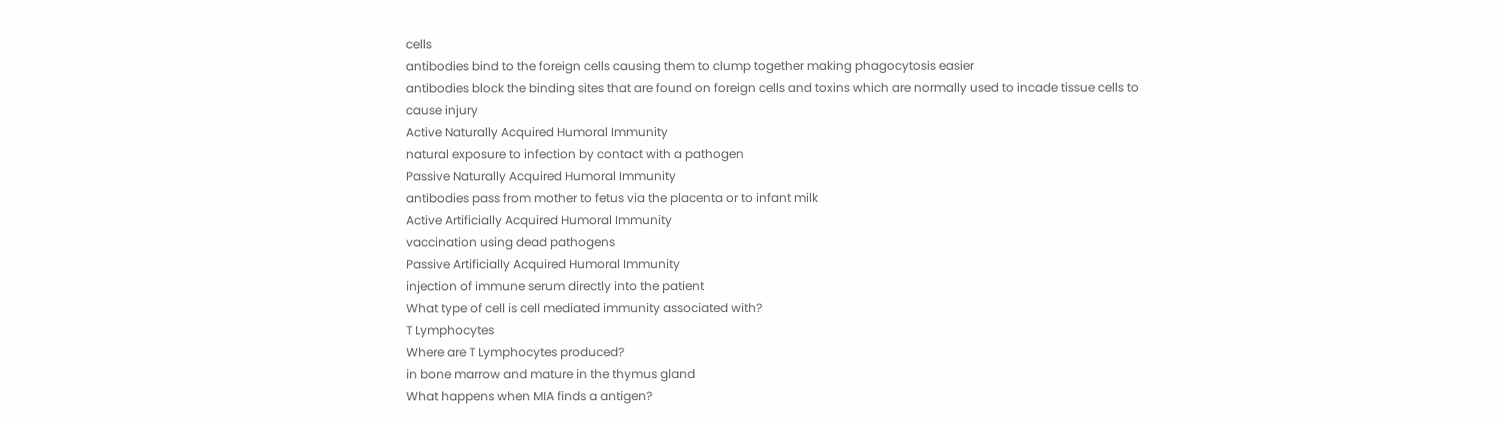cells
antibodies bind to the foreign cells causing them to clump together making phagocytosis easier
antibodies block the binding sites that are found on foreign cells and toxins which are normally used to incade tissue cells to cause injury
Active Naturally Acquired Humoral Immunity
natural exposure to infection by contact with a pathogen
Passive Naturally Acquired Humoral Immunity
antibodies pass from mother to fetus via the placenta or to infant milk
Active Artificially Acquired Humoral Immunity
vaccination using dead pathogens
Passive Artificially Acquired Humoral Immunity
injection of immune serum directly into the patient
What type of cell is cell mediated immunity associated with?
T Lymphocytes
Where are T Lymphocytes produced?
in bone marrow and mature in the thymus gland
What happens when MIA finds a antigen?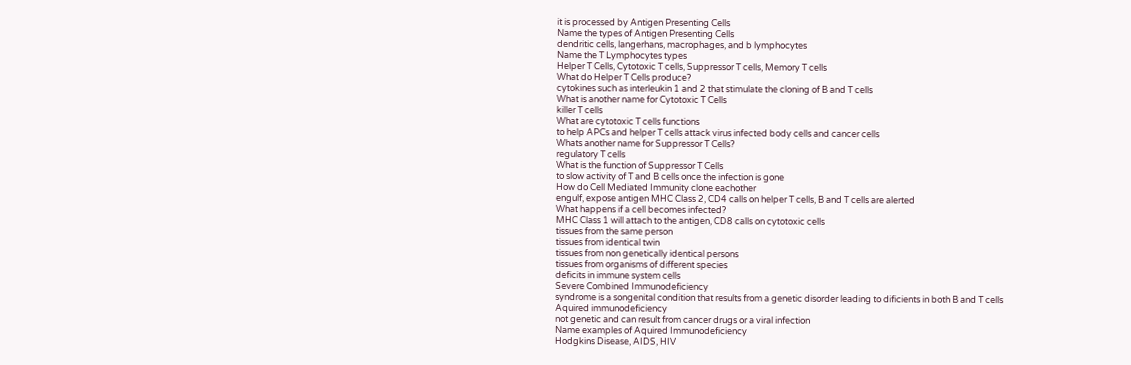it is processed by Antigen Presenting Cells
Name the types of Antigen Presenting Cells
dendritic cells, langerhans, macrophages, and b lymphocytes
Name the T Lymphocytes types
Helper T Cells, Cytotoxic T cells, Suppressor T cells, Memory T cells
What do Helper T Cells produce?
cytokines such as interleukin 1 and 2 that stimulate the cloning of B and T cells
What is another name for Cytotoxic T Cells
killer T cells
What are cytotoxic T cells functions
to help APCs and helper T cells attack virus infected body cells and cancer cells
Whats another name for Suppressor T Cells?
regulatory T cells
What is the function of Suppressor T Cells
to slow activity of T and B cells once the infection is gone
How do Cell Mediated Immunity clone eachother
engulf, expose antigen MHC Class 2, CD4 calls on helper T cells, B and T cells are alerted
What happens if a cell becomes infected?
MHC Class 1 will attach to the antigen, CD8 calls on cytotoxic cells
tissues from the same person
tissues from identical twin
tissues from non genetically identical persons
tissues from organisms of different species
deficits in immune system cells
Severe Combined Immunodeficiency
syndrome is a songenital condition that results from a genetic disorder leading to dificients in both B and T cells
Aquired immunodeficiency
not genetic and can result from cancer drugs or a viral infection
Name examples of Aquired Immunodeficiency
Hodgkins Disease, AIDS, HIV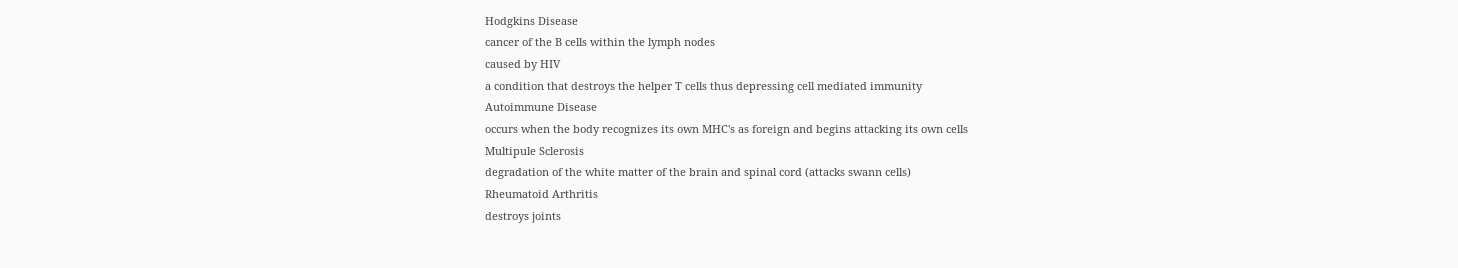Hodgkins Disease
cancer of the B cells within the lymph nodes
caused by HIV
a condition that destroys the helper T cells thus depressing cell mediated immunity
Autoimmune Disease
occurs when the body recognizes its own MHC's as foreign and begins attacking its own cells
Multipule Sclerosis
degradation of the white matter of the brain and spinal cord (attacks swann cells)
Rheumatoid Arthritis
destroys joints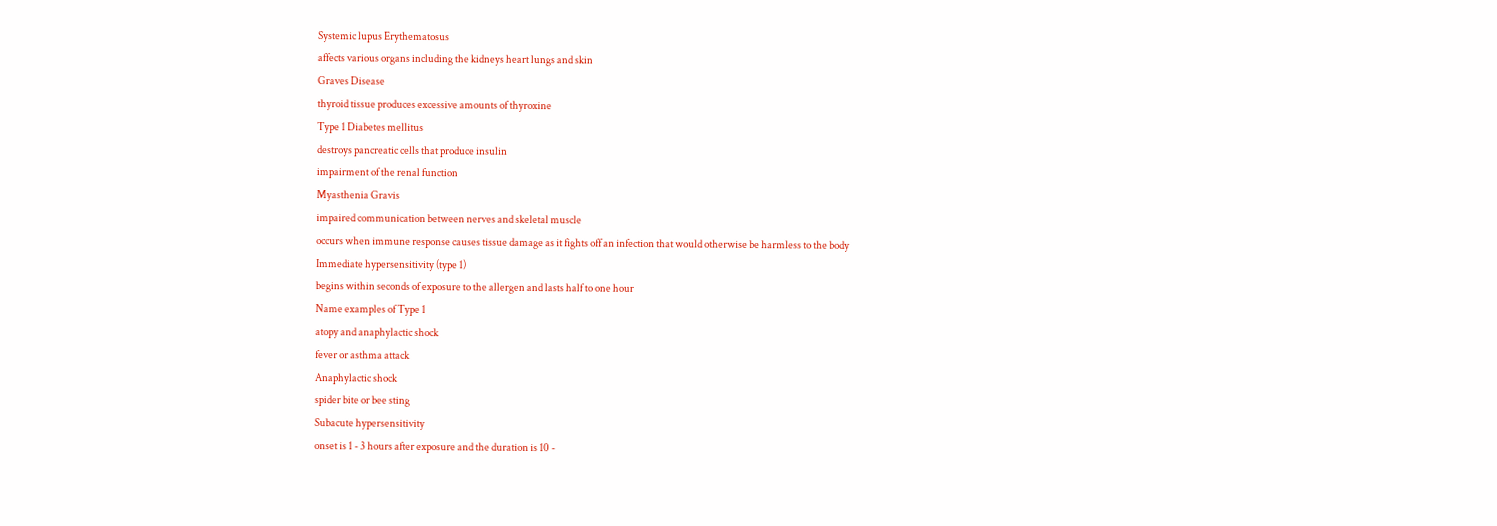Systemic lupus Erythematosus
affects various organs including the kidneys heart lungs and skin
Graves Disease
thyroid tissue produces excessive amounts of thyroxine
Type 1 Diabetes mellitus
destroys pancreatic cells that produce insulin
impairment of the renal function
Myasthenia Gravis
impaired communication between nerves and skeletal muscle
occurs when immune response causes tissue damage as it fights off an infection that would otherwise be harmless to the body
Immediate hypersensitivity (type 1)
begins within seconds of exposure to the allergen and lasts half to one hour
Name examples of Type 1
atopy and anaphylactic shock
fever or asthma attack
Anaphylactic shock
spider bite or bee sting
Subacute hypersensitivity
onset is 1 - 3 hours after exposure and the duration is 10 -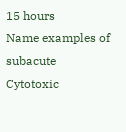15 hours
Name examples of subacute
Cytotoxic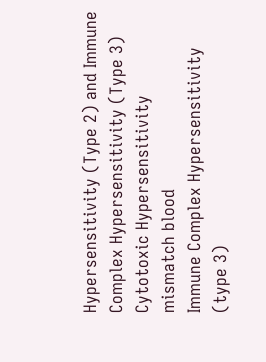Hypersensitivity (Type 2) and Immune Complex Hypersensitivity (Type 3)
Cytotoxic Hypersensitivity
mismatch blood
Immune Complex Hypersensitivity (type 3)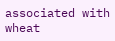associated with wheat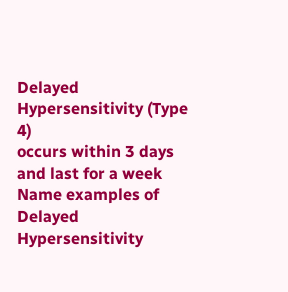Delayed Hypersensitivity (Type 4)
occurs within 3 days and last for a week
Name examples of Delayed Hypersensitivity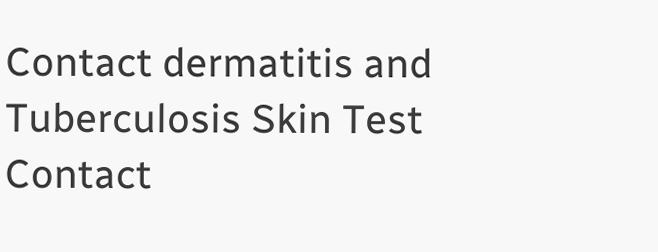Contact dermatitis and Tuberculosis Skin Test
Contact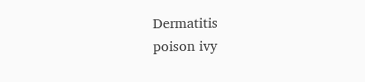Dermatitis
poison ivy